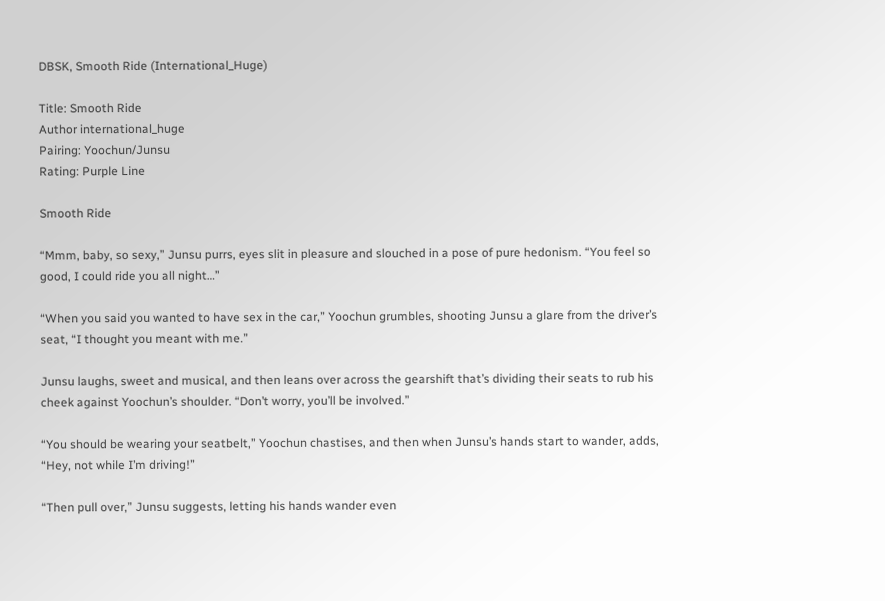DBSK, Smooth Ride (International_Huge)

Title: Smooth Ride
Author international_huge
Pairing: Yoochun/Junsu
Rating: Purple Line

Smooth Ride

“Mmm, baby, so sexy,” Junsu purrs, eyes slit in pleasure and slouched in a pose of pure hedonism. “You feel so good, I could ride you all night…”

“When you said you wanted to have sex in the car,” Yoochun grumbles, shooting Junsu a glare from the driver’s seat, “I thought you meant with me.”

Junsu laughs, sweet and musical, and then leans over across the gearshift that’s dividing their seats to rub his cheek against Yoochun’s shoulder. “Don’t worry, you’ll be involved.”

“You should be wearing your seatbelt,” Yoochun chastises, and then when Junsu’s hands start to wander, adds, “Hey, not while I’m driving!”

“Then pull over,” Junsu suggests, letting his hands wander even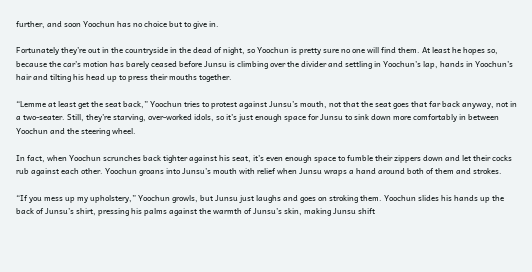further, and soon Yoochun has no choice but to give in.

Fortunately they’re out in the countryside in the dead of night, so Yoochun is pretty sure no one will find them. At least he hopes so, because the car’s motion has barely ceased before Junsu is climbing over the divider and settling in Yoochun’s lap, hands in Yoochun’s hair and tilting his head up to press their mouths together.

“Lemme at least get the seat back,” Yoochun tries to protest against Junsu’s mouth, not that the seat goes that far back anyway, not in a two-seater. Still, they’re starving, over-worked idols, so it’s just enough space for Junsu to sink down more comfortably in between Yoochun and the steering wheel.

In fact, when Yoochun scrunches back tighter against his seat, it’s even enough space to fumble their zippers down and let their cocks rub against each other. Yoochun groans into Junsu’s mouth with relief when Junsu wraps a hand around both of them and strokes.

“If you mess up my upholstery,” Yoochun growls, but Junsu just laughs and goes on stroking them. Yoochun slides his hands up the back of Junsu’s shirt, pressing his palms against the warmth of Junsu’s skin, making Junsu shift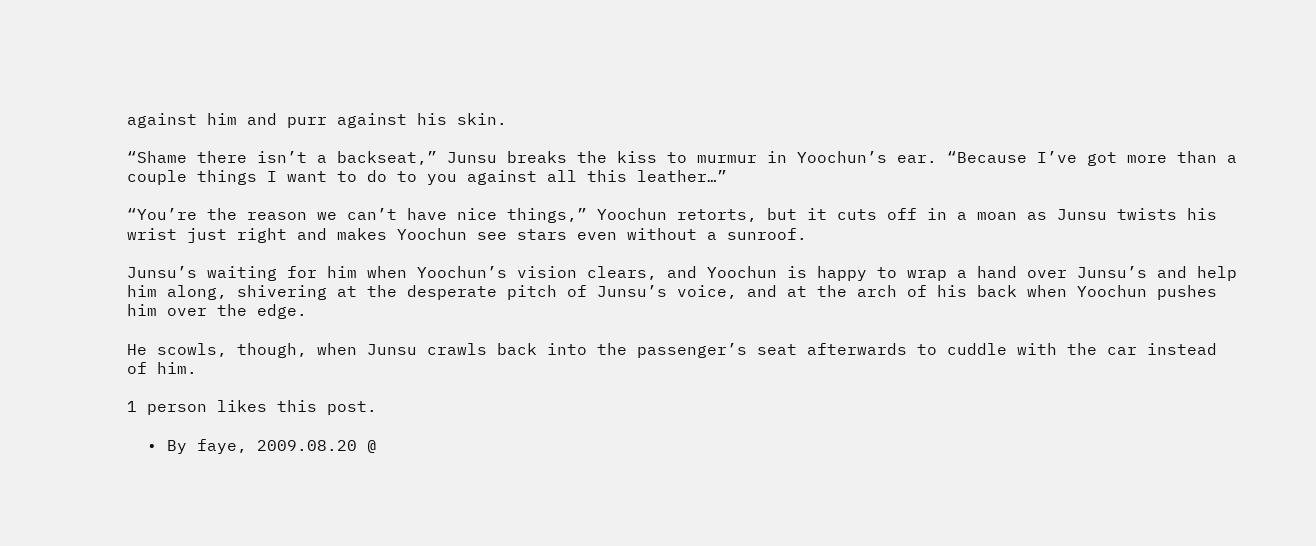against him and purr against his skin.

“Shame there isn’t a backseat,” Junsu breaks the kiss to murmur in Yoochun’s ear. “Because I’ve got more than a couple things I want to do to you against all this leather…”

“You’re the reason we can’t have nice things,” Yoochun retorts, but it cuts off in a moan as Junsu twists his wrist just right and makes Yoochun see stars even without a sunroof.

Junsu’s waiting for him when Yoochun’s vision clears, and Yoochun is happy to wrap a hand over Junsu’s and help him along, shivering at the desperate pitch of Junsu’s voice, and at the arch of his back when Yoochun pushes him over the edge.

He scowls, though, when Junsu crawls back into the passenger’s seat afterwards to cuddle with the car instead of him.

1 person likes this post.

  • By faye, 2009.08.20 @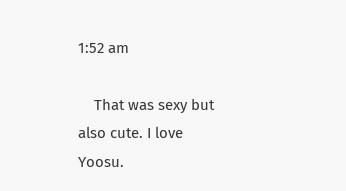1:52 am

    That was sexy but also cute. I love Yoosu.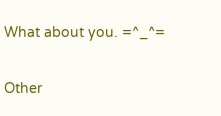What about you. =^_^=

Other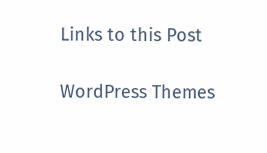Links to this Post

WordPress Themes